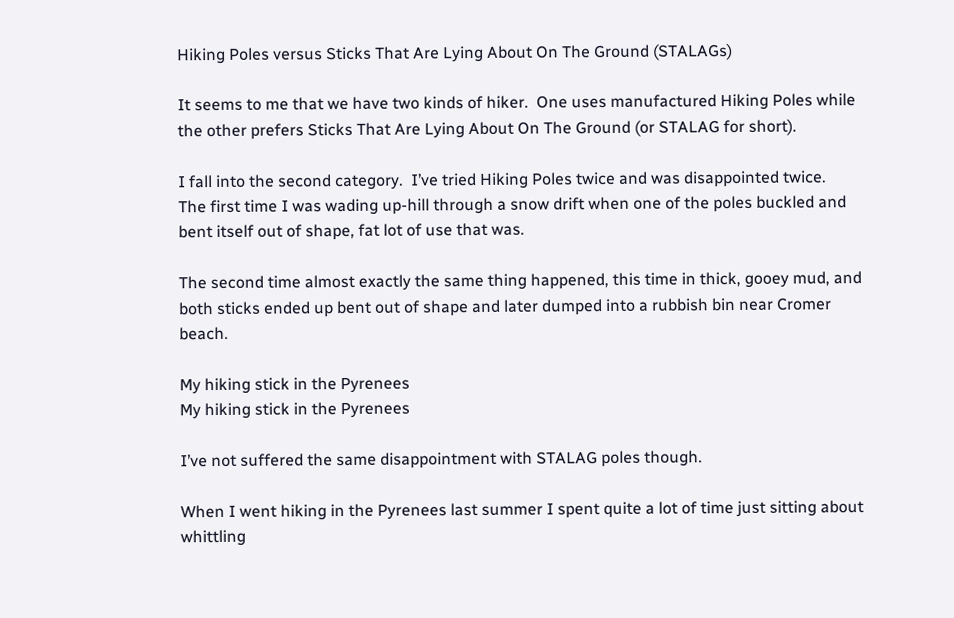Hiking Poles versus Sticks That Are Lying About On The Ground (STALAGs)

It seems to me that we have two kinds of hiker.  One uses manufactured Hiking Poles while the other prefers Sticks That Are Lying About On The Ground (or STALAG for short).

I fall into the second category.  I’ve tried Hiking Poles twice and was disappointed twice.  The first time I was wading up-hill through a snow drift when one of the poles buckled and bent itself out of shape, fat lot of use that was.

The second time almost exactly the same thing happened, this time in thick, gooey mud, and both sticks ended up bent out of shape and later dumped into a rubbish bin near Cromer beach.

My hiking stick in the Pyrenees
My hiking stick in the Pyrenees

I’ve not suffered the same disappointment with STALAG poles though.

When I went hiking in the Pyrenees last summer I spent quite a lot of time just sitting about whittling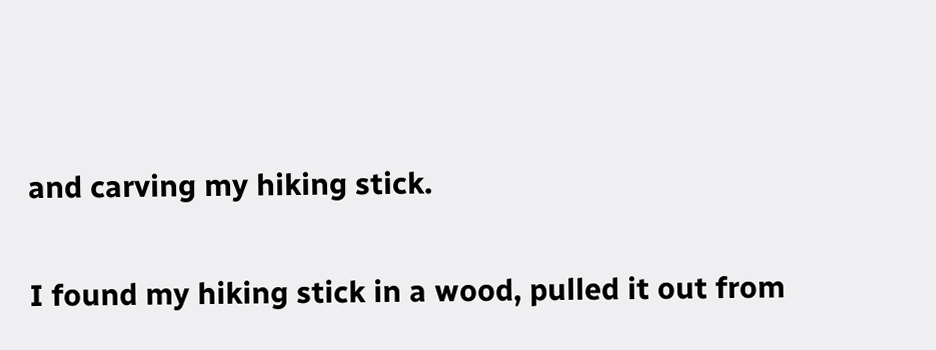and carving my hiking stick.

I found my hiking stick in a wood, pulled it out from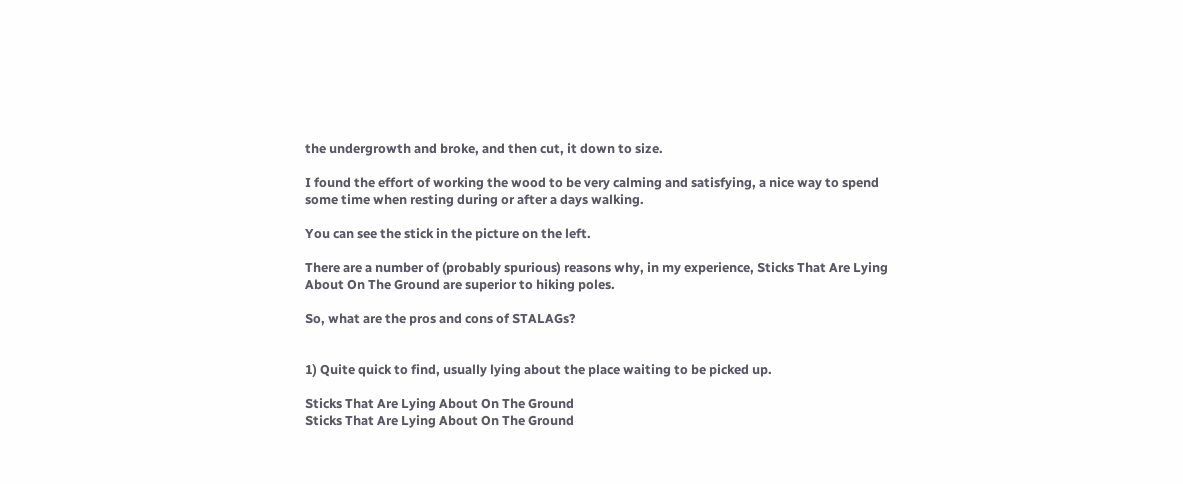the undergrowth and broke, and then cut, it down to size.

I found the effort of working the wood to be very calming and satisfying, a nice way to spend some time when resting during or after a days walking.

You can see the stick in the picture on the left.

There are a number of (probably spurious) reasons why, in my experience, Sticks That Are Lying About On The Ground are superior to hiking poles.

So, what are the pros and cons of STALAGs?


1) Quite quick to find, usually lying about the place waiting to be picked up.

Sticks That Are Lying About On The Ground
Sticks That Are Lying About On The Ground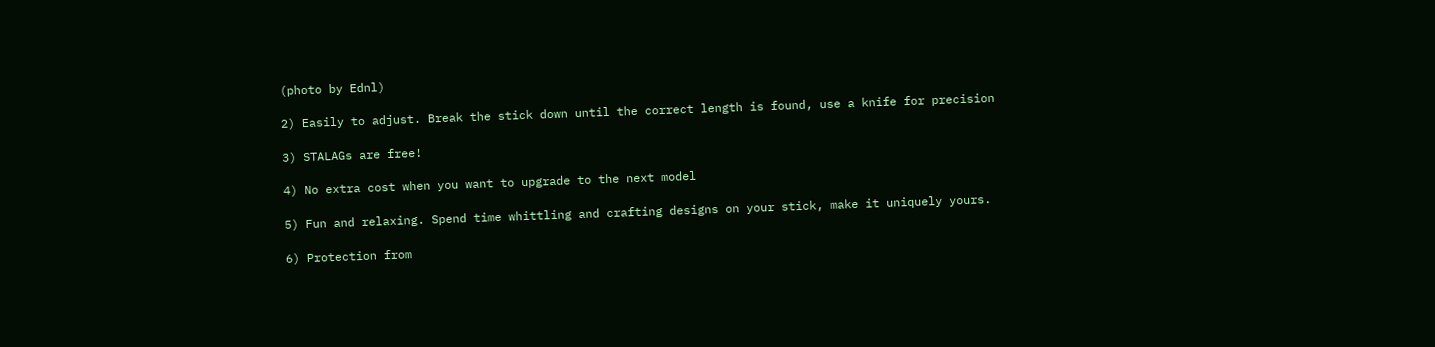(photo by Ednl)

2) Easily to adjust. Break the stick down until the correct length is found, use a knife for precision

3) STALAGs are free!

4) No extra cost when you want to upgrade to the next model

5) Fun and relaxing. Spend time whittling and crafting designs on your stick, make it uniquely yours.

6) Protection from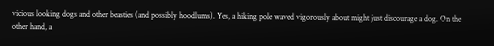vicious looking dogs and other beasties (and possibly hoodlums). Yes, a hiking pole waved vigorously about might just discourage a dog. On the other hand, a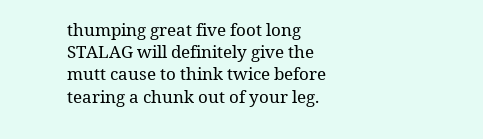thumping great five foot long STALAG will definitely give the mutt cause to think twice before tearing a chunk out of your leg.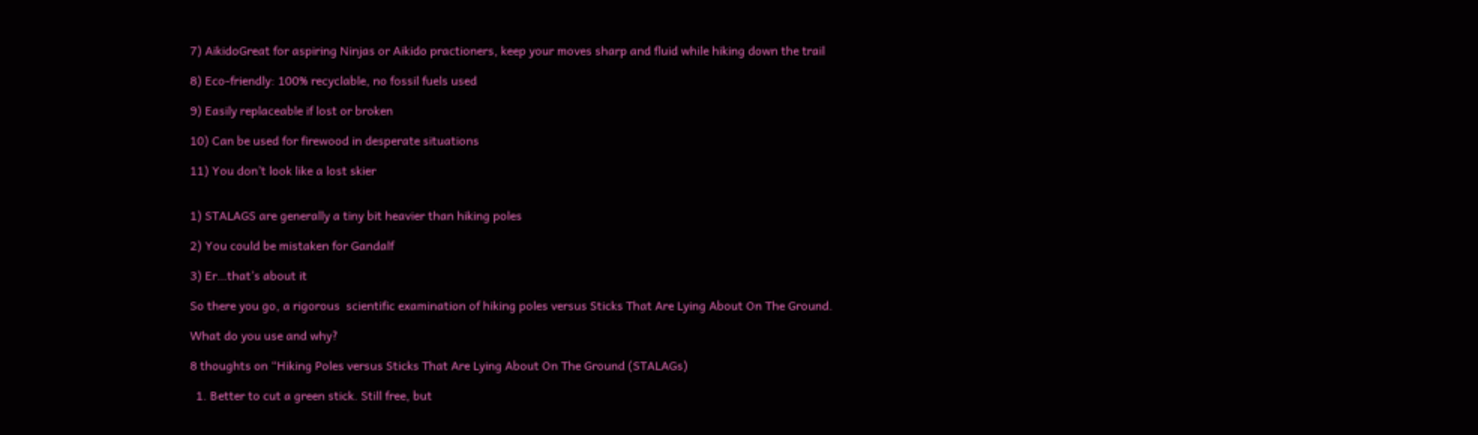7) AikidoGreat for aspiring Ninjas or Aikido practioners, keep your moves sharp and fluid while hiking down the trail

8) Eco-friendly: 100% recyclable, no fossil fuels used

9) Easily replaceable if lost or broken

10) Can be used for firewood in desperate situations

11) You don’t look like a lost skier


1) STALAGS are generally a tiny bit heavier than hiking poles

2) You could be mistaken for Gandalf

3) Er…that’s about it

So there you go, a rigorous  scientific examination of hiking poles versus Sticks That Are Lying About On The Ground.

What do you use and why?

8 thoughts on “Hiking Poles versus Sticks That Are Lying About On The Ground (STALAGs)

  1. Better to cut a green stick. Still free, but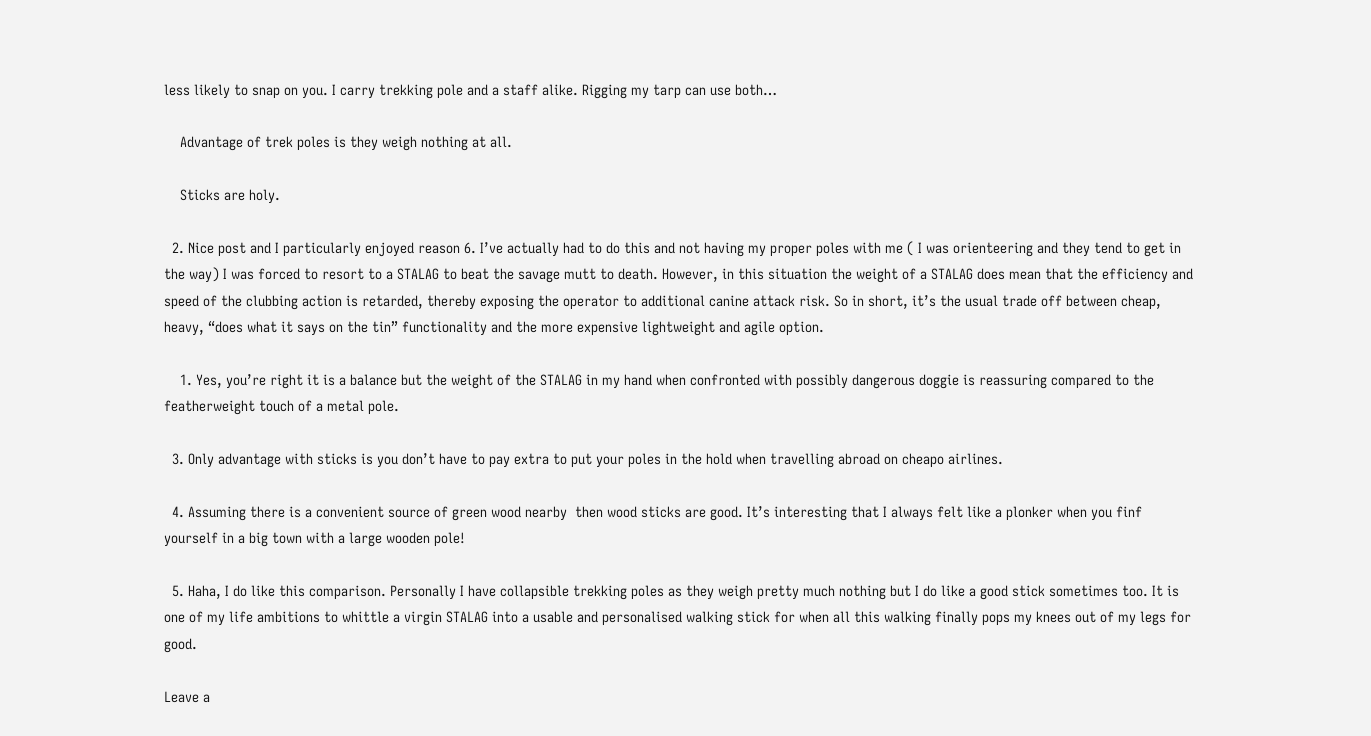less likely to snap on you. I carry trekking pole and a staff alike. Rigging my tarp can use both…

    Advantage of trek poles is they weigh nothing at all.

    Sticks are holy.

  2. Nice post and I particularly enjoyed reason 6. I’ve actually had to do this and not having my proper poles with me ( I was orienteering and they tend to get in the way) I was forced to resort to a STALAG to beat the savage mutt to death. However, in this situation the weight of a STALAG does mean that the efficiency and speed of the clubbing action is retarded, thereby exposing the operator to additional canine attack risk. So in short, it’s the usual trade off between cheap, heavy, “does what it says on the tin” functionality and the more expensive lightweight and agile option.

    1. Yes, you’re right it is a balance but the weight of the STALAG in my hand when confronted with possibly dangerous doggie is reassuring compared to the featherweight touch of a metal pole.

  3. Only advantage with sticks is you don’t have to pay extra to put your poles in the hold when travelling abroad on cheapo airlines.

  4. Assuming there is a convenient source of green wood nearby  then wood sticks are good. It’s interesting that I always felt like a plonker when you finf yourself in a big town with a large wooden pole!

  5. Haha, I do like this comparison. Personally I have collapsible trekking poles as they weigh pretty much nothing but I do like a good stick sometimes too. It is one of my life ambitions to whittle a virgin STALAG into a usable and personalised walking stick for when all this walking finally pops my knees out of my legs for good.

Leave a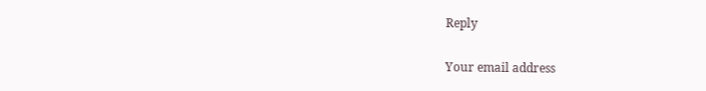Reply

Your email address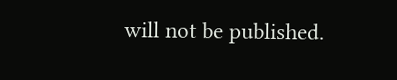will not be published.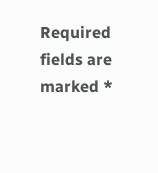Required fields are marked *